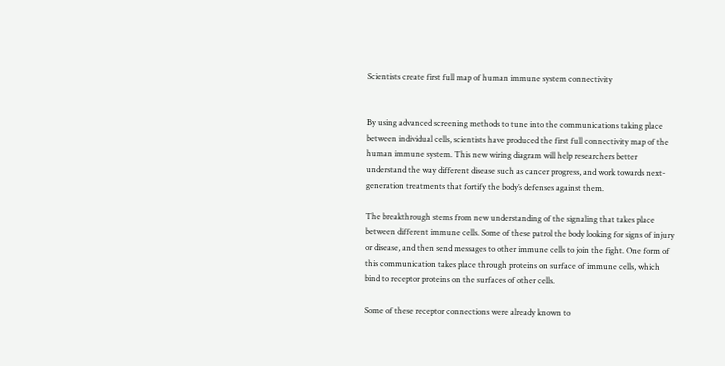Scientists create first full map of human immune system connectivity


By using advanced screening methods to tune into the communications taking place between individual cells, scientists have produced the first full connectivity map of the human immune system. This new wiring diagram will help researchers better understand the way different disease such as cancer progress, and work towards next-generation treatments that fortify the body’s defenses against them.

The breakthrough stems from new understanding of the signaling that takes place between different immune cells. Some of these patrol the body looking for signs of injury or disease, and then send messages to other immune cells to join the fight. One form of this communication takes place through proteins on surface of immune cells, which bind to receptor proteins on the surfaces of other cells.

Some of these receptor connections were already known to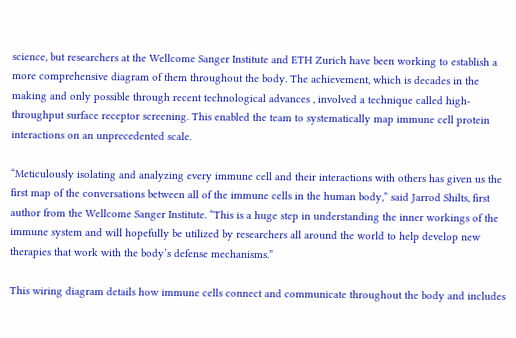science, but researchers at the Wellcome Sanger Institute and ETH Zurich have been working to establish a more comprehensive diagram of them throughout the body. The achievement, which is decades in the making and only possible through recent technological advances , involved a technique called high-throughput surface receptor screening. This enabled the team to systematically map immune cell protein interactions on an unprecedented scale.

“Meticulously isolating and analyzing every immune cell and their interactions with others has given us the first map of the conversations between all of the immune cells in the human body,” said Jarrod Shilts, first author from the Wellcome Sanger Institute. “This is a huge step in understanding the inner workings of the immune system and will hopefully be utilized by researchers all around the world to help develop new therapies that work with the body’s defense mechanisms.”

This wiring diagram details how immune cells connect and communicate throughout the body and includes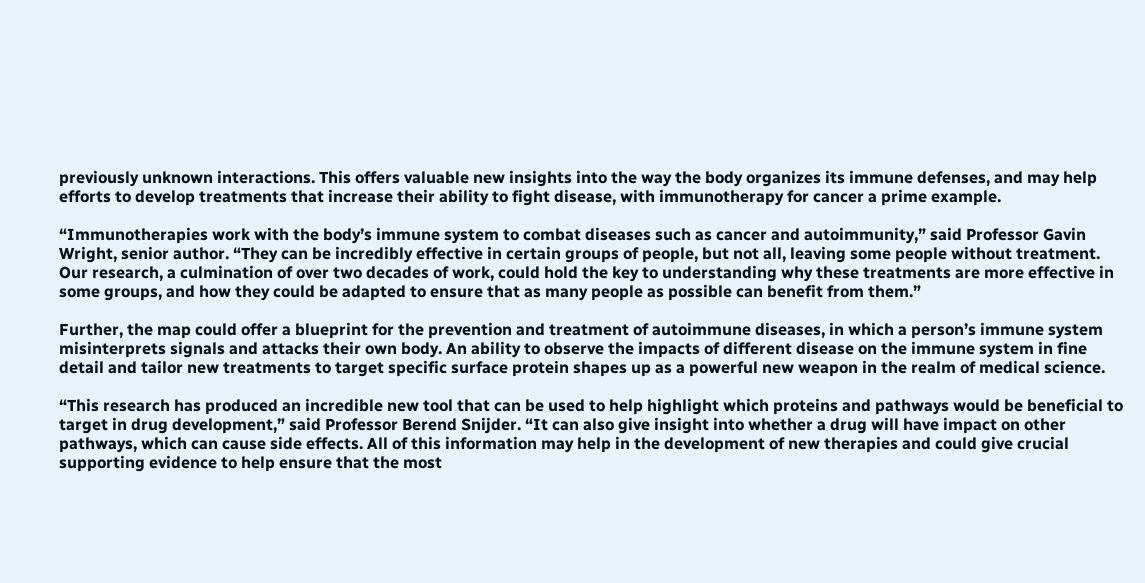previously unknown interactions. This offers valuable new insights into the way the body organizes its immune defenses, and may help efforts to develop treatments that increase their ability to fight disease, with immunotherapy for cancer a prime example.

“Immunotherapies work with the body’s immune system to combat diseases such as cancer and autoimmunity,” said Professor Gavin Wright, senior author. “They can be incredibly effective in certain groups of people, but not all, leaving some people without treatment. Our research, a culmination of over two decades of work, could hold the key to understanding why these treatments are more effective in some groups, and how they could be adapted to ensure that as many people as possible can benefit from them.”

Further, the map could offer a blueprint for the prevention and treatment of autoimmune diseases, in which a person’s immune system misinterprets signals and attacks their own body. An ability to observe the impacts of different disease on the immune system in fine detail and tailor new treatments to target specific surface protein shapes up as a powerful new weapon in the realm of medical science.

“This research has produced an incredible new tool that can be used to help highlight which proteins and pathways would be beneficial to target in drug development,” said Professor Berend Snijder. “It can also give insight into whether a drug will have impact on other pathways, which can cause side effects. All of this information may help in the development of new therapies and could give crucial supporting evidence to help ensure that the most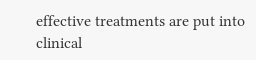effective treatments are put into clinical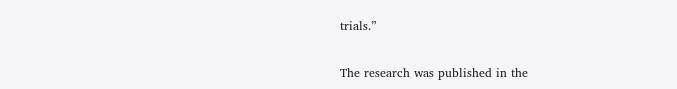trials.”

The research was published in the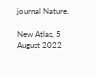journal Nature.

New Atlas, 5 August 2022